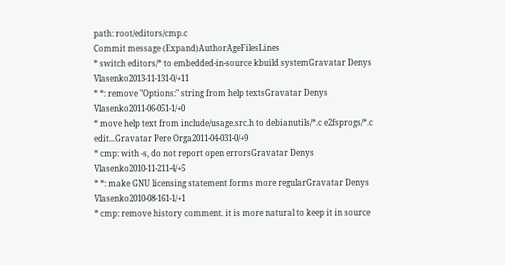path: root/editors/cmp.c
Commit message (Expand)AuthorAgeFilesLines
* switch editors/* to embedded-in-source kbuild systemGravatar Denys Vlasenko2013-11-131-0/+11
* *: remove "Options:" string from help textsGravatar Denys Vlasenko2011-06-051-1/+0
* move help text from include/usage.src.h to debianutils/*.c e2fsprogs/*.c edit...Gravatar Pere Orga2011-04-031-0/+9
* cmp: with -s, do not report open errorsGravatar Denys Vlasenko2010-11-211-4/+5
* *: make GNU licensing statement forms more regularGravatar Denys Vlasenko2010-08-161-1/+1
* cmp: remove history comment. it is more natural to keep it in source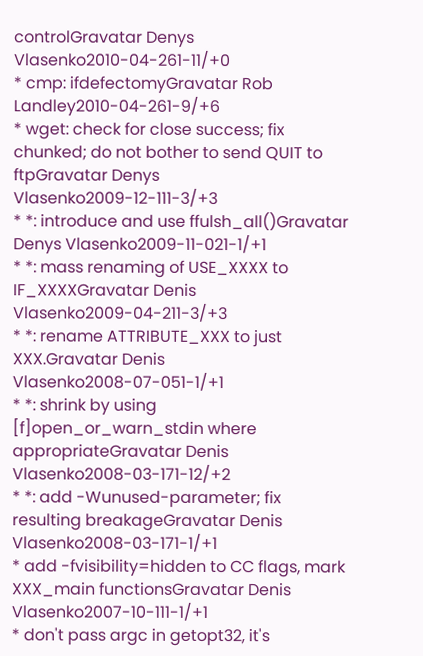controlGravatar Denys Vlasenko2010-04-261-11/+0
* cmp: ifdefectomyGravatar Rob Landley2010-04-261-9/+6
* wget: check for close success; fix chunked; do not bother to send QUIT to ftpGravatar Denys Vlasenko2009-12-111-3/+3
* *: introduce and use ffulsh_all()Gravatar Denys Vlasenko2009-11-021-1/+1
* *: mass renaming of USE_XXXX to IF_XXXXGravatar Denis Vlasenko2009-04-211-3/+3
* *: rename ATTRIBUTE_XXX to just XXX.Gravatar Denis Vlasenko2008-07-051-1/+1
* *: shrink by using [f]open_or_warn_stdin where appropriateGravatar Denis Vlasenko2008-03-171-12/+2
* *: add -Wunused-parameter; fix resulting breakageGravatar Denis Vlasenko2008-03-171-1/+1
* add -fvisibility=hidden to CC flags, mark XXX_main functionsGravatar Denis Vlasenko2007-10-111-1/+1
* don't pass argc in getopt32, it's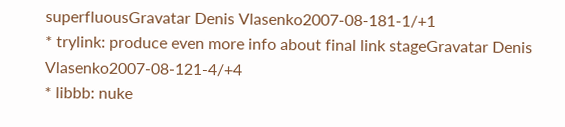superfluousGravatar Denis Vlasenko2007-08-181-1/+1
* trylink: produce even more info about final link stageGravatar Denis Vlasenko2007-08-121-4/+4
* libbb: nuke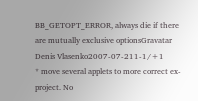BB_GETOPT_ERROR, always die if there are mutually exclusive optionsGravatar Denis Vlasenko2007-07-211-1/+1
* move several applets to more correct ex-project. No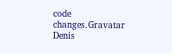code changes.Gravatar Denis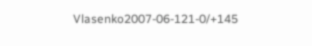Vlasenko2007-06-121-0/+145